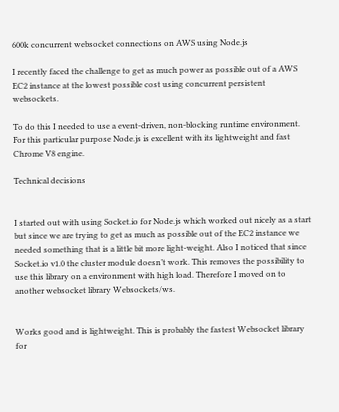600k concurrent websocket connections on AWS using Node.js

I recently faced the challenge to get as much power as possible out of a AWS EC2 instance at the lowest possible cost using concurrent persistent websockets.

To do this I needed to use a event-driven, non-blocking runtime environment. For this particular purpose Node.js is excellent with its lightweight and fast Chrome V8 engine.

Technical decisions


I started out with using Socket.io for Node.js which worked out nicely as a start but since we are trying to get as much as possible out of the EC2 instance we needed something that is a little bit more light-weight. Also I noticed that since Socket.io v1.0 the cluster module doesn’t work. This removes the possibility to use this library on a environment with high load. Therefore I moved on to another websocket library Websockets/ws.


Works good and is lightweight. This is probably the fastest Websocket library for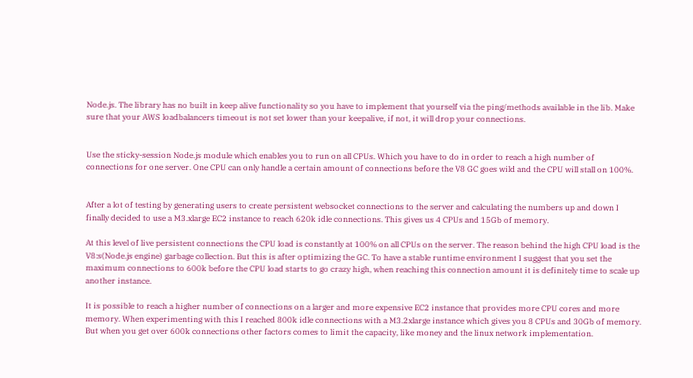Node.js. The library has no built in keep alive functionality so you have to implement that yourself via the ping/methods available in the lib. Make sure that your AWS loadbalancers timeout is not set lower than your keepalive, if not, it will drop your connections.


Use the sticky-session Node.js module which enables you to run on all CPUs. Which you have to do in order to reach a high number of connections for one server. One CPU can only handle a certain amount of connections before the V8 GC goes wild and the CPU will stall on 100%.


After a lot of testing by generating users to create persistent websocket connections to the server and calculating the numbers up and down I finally decided to use a M3.xlarge EC2 instance to reach 620k idle connections. This gives us 4 CPUs and 15Gb of memory.

At this level of live persistent connections the CPU load is constantly at 100% on all CPUs on the server. The reason behind the high CPU load is the V8:s(Node.js engine) garbage collection. But this is after optimizing the GC. To have a stable runtime environment I suggest that you set the maximum connections to 600k before the CPU load starts to go crazy high, when reaching this connection amount it is definitely time to scale up another instance.

It is possible to reach a higher number of connections on a larger and more expensive EC2 instance that provides more CPU cores and more memory. When experimenting with this I reached 800k idle connections with a M3.2xlarge instance which gives you 8 CPUs and 30Gb of memory. But when you get over 600k connections other factors comes to limit the capacity, like money and the linux network implementation.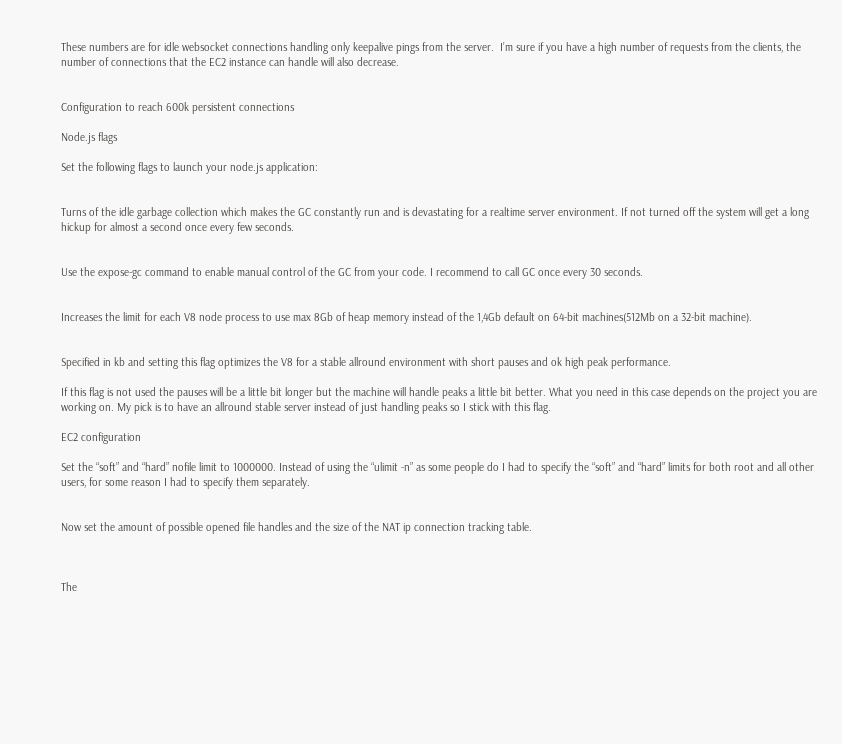These numbers are for idle websocket connections handling only keepalive pings from the server.  I’m sure if you have a high number of requests from the clients, the number of connections that the EC2 instance can handle will also decrease.


Configuration to reach 600k persistent connections

Node.js flags

Set the following flags to launch your node.js application:


Turns of the idle garbage collection which makes the GC constantly run and is devastating for a realtime server environment. If not turned off the system will get a long hickup for almost a second once every few seconds.


Use the expose-gc command to enable manual control of the GC from your code. I recommend to call GC once every 30 seconds.


Increases the limit for each V8 node process to use max 8Gb of heap memory instead of the 1,4Gb default on 64-bit machines(512Mb on a 32-bit machine).


Specified in kb and setting this flag optimizes the V8 for a stable allround environment with short pauses and ok high peak performance.

If this flag is not used the pauses will be a little bit longer but the machine will handle peaks a little bit better. What you need in this case depends on the project you are working on. My pick is to have an allround stable server instead of just handling peaks so I stick with this flag.

EC2 configuration

Set the “soft” and “hard” nofile limit to 1000000. Instead of using the “ulimit -n” as some people do I had to specify the “soft” and “hard” limits for both root and all other users, for some reason I had to specify them separately.


Now set the amount of possible opened file handles and the size of the NAT ip connection tracking table.



The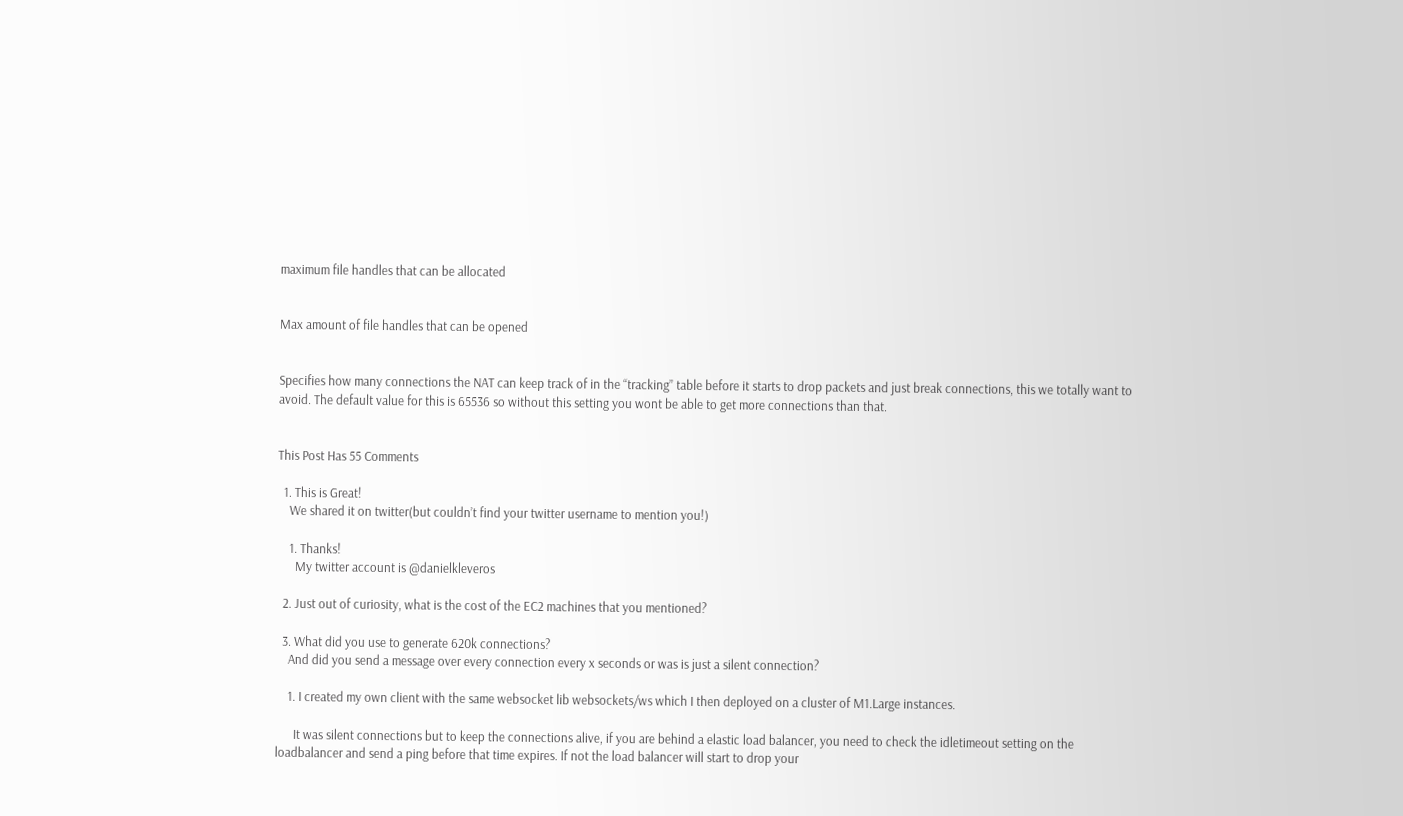maximum file handles that can be allocated


Max amount of file handles that can be opened


Specifies how many connections the NAT can keep track of in the “tracking” table before it starts to drop packets and just break connections, this we totally want to avoid. The default value for this is 65536 so without this setting you wont be able to get more connections than that.


This Post Has 55 Comments

  1. This is Great!
    We shared it on twitter(but couldn’t find your twitter username to mention you!)

    1. Thanks!
      My twitter account is @danielkleveros

  2. Just out of curiosity, what is the cost of the EC2 machines that you mentioned?

  3. What did you use to generate 620k connections?
    And did you send a message over every connection every x seconds or was is just a silent connection?

    1. I created my own client with the same websocket lib websockets/ws which I then deployed on a cluster of M1.Large instances.

      It was silent connections but to keep the connections alive, if you are behind a elastic load balancer, you need to check the idletimeout setting on the loadbalancer and send a ping before that time expires. If not the load balancer will start to drop your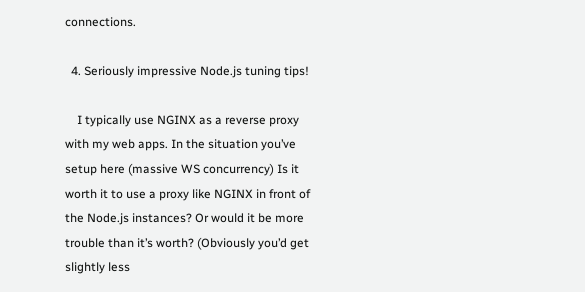connections.

  4. Seriously impressive Node.js tuning tips!

    I typically use NGINX as a reverse proxy with my web apps. In the situation you’ve setup here (massive WS concurrency) Is it worth it to use a proxy like NGINX in front of the Node.js instances? Or would it be more trouble than it’s worth? (Obviously you’d get slightly less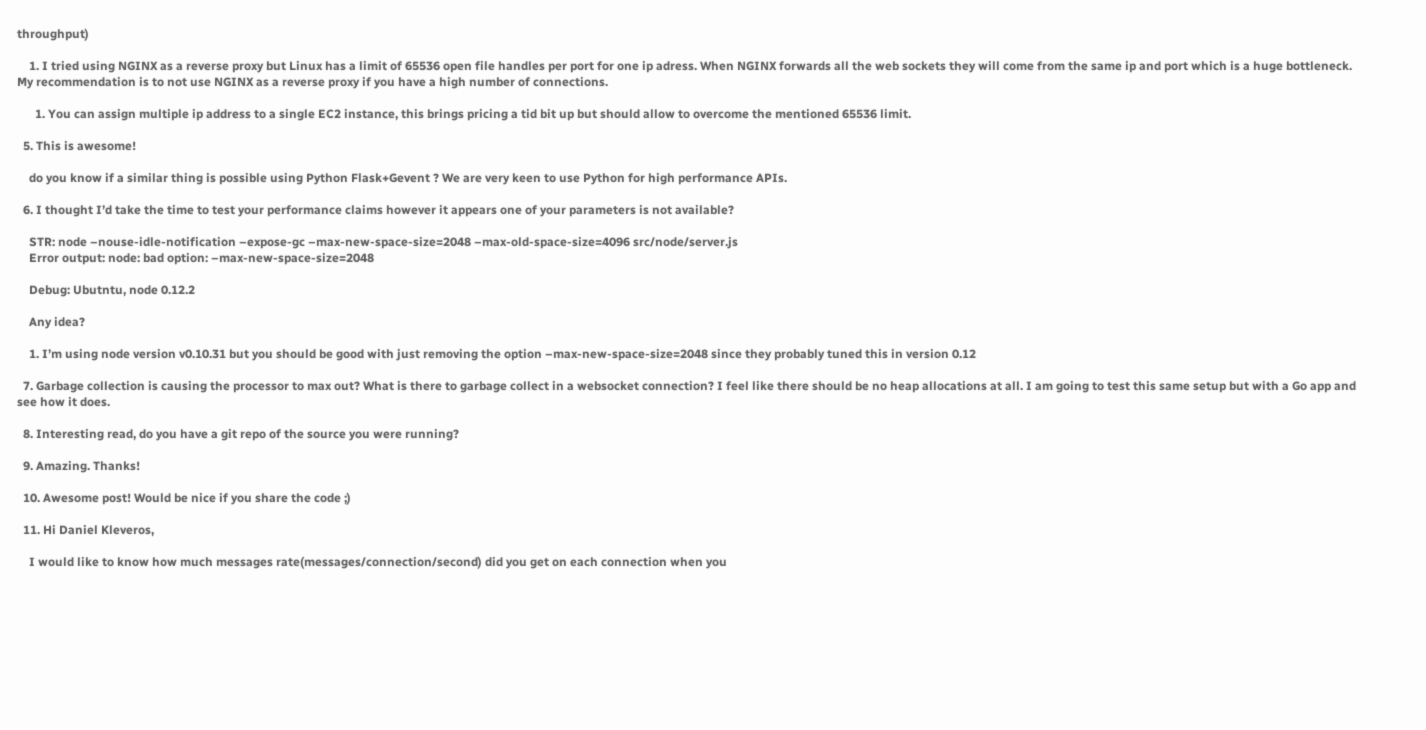throughput)

    1. I tried using NGINX as a reverse proxy but Linux has a limit of 65536 open file handles per port for one ip adress. When NGINX forwards all the web sockets they will come from the same ip and port which is a huge bottleneck. My recommendation is to not use NGINX as a reverse proxy if you have a high number of connections.

      1. You can assign multiple ip address to a single EC2 instance, this brings pricing a tid bit up but should allow to overcome the mentioned 65536 limit.

  5. This is awesome!

    do you know if a similar thing is possible using Python Flask+Gevent ? We are very keen to use Python for high performance APIs.

  6. I thought I’d take the time to test your performance claims however it appears one of your parameters is not available?

    STR: node –nouse-idle-notification –expose-gc –max-new-space-size=2048 –max-old-space-size=4096 src/node/server.js
    Error output: node: bad option: –max-new-space-size=2048

    Debug: Ubutntu, node 0.12.2

    Any idea?

    1. I’m using node version v0.10.31 but you should be good with just removing the option –max-new-space-size=2048 since they probably tuned this in version 0.12

  7. Garbage collection is causing the processor to max out? What is there to garbage collect in a websocket connection? I feel like there should be no heap allocations at all. I am going to test this same setup but with a Go app and see how it does.

  8. Interesting read, do you have a git repo of the source you were running?

  9. Amazing. Thanks!

  10. Awesome post! Would be nice if you share the code ;)

  11. Hi Daniel Kleveros,

    I would like to know how much messages rate(messages/connection/second) did you get on each connection when you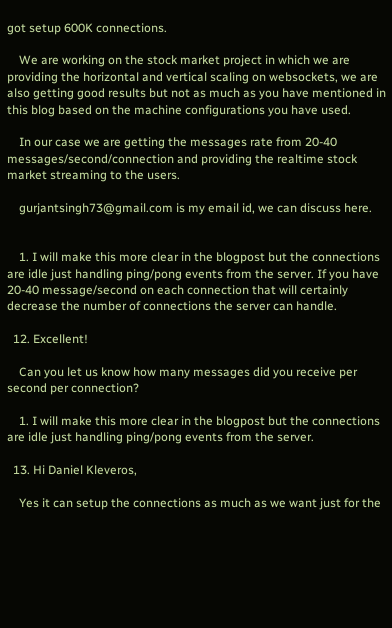got setup 600K connections.

    We are working on the stock market project in which we are providing the horizontal and vertical scaling on websockets, we are also getting good results but not as much as you have mentioned in this blog based on the machine configurations you have used.

    In our case we are getting the messages rate from 20-40 messages/second/connection and providing the realtime stock market streaming to the users.

    gurjantsingh73@gmail.com is my email id, we can discuss here.


    1. I will make this more clear in the blogpost but the connections are idle just handling ping/pong events from the server. If you have 20-40 message/second on each connection that will certainly decrease the number of connections the server can handle.

  12. Excellent!

    Can you let us know how many messages did you receive per second per connection?

    1. I will make this more clear in the blogpost but the connections are idle just handling ping/pong events from the server.

  13. Hi Daniel Kleveros,

    Yes it can setup the connections as much as we want just for the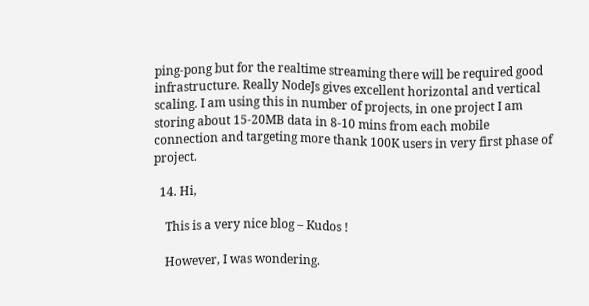ping-pong but for the realtime streaming there will be required good infrastructure. Really NodeJs gives excellent horizontal and vertical scaling. I am using this in number of projects, in one project I am storing about 15-20MB data in 8-10 mins from each mobile connection and targeting more thank 100K users in very first phase of project.

  14. Hi,

    This is a very nice blog – Kudos !

    However, I was wondering.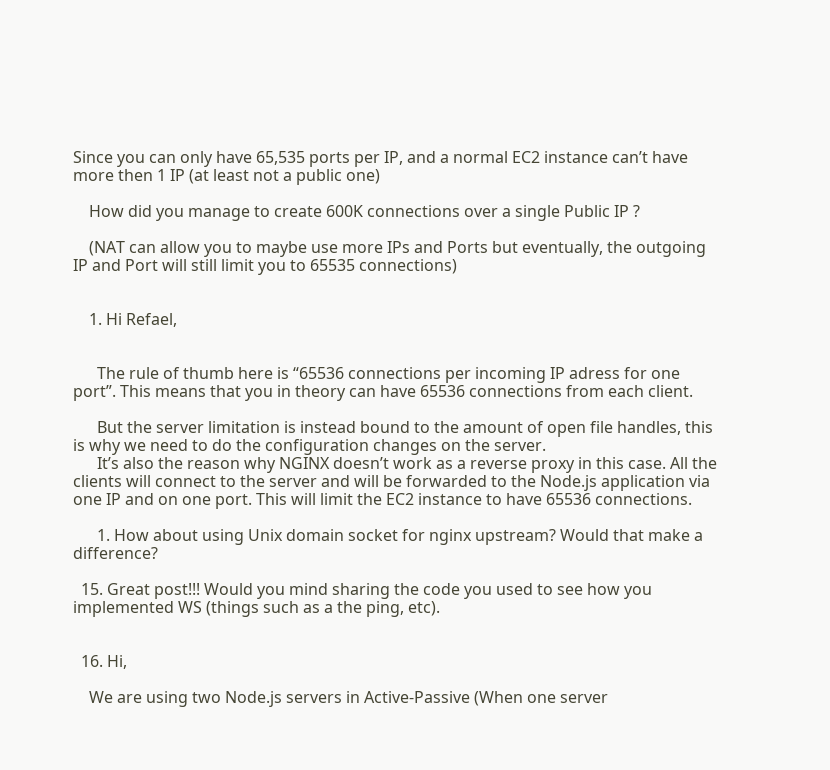Since you can only have 65,535 ports per IP, and a normal EC2 instance can’t have more then 1 IP (at least not a public one)

    How did you manage to create 600K connections over a single Public IP ?

    (NAT can allow you to maybe use more IPs and Ports but eventually, the outgoing IP and Port will still limit you to 65535 connections)


    1. Hi Refael,


      The rule of thumb here is “65536 connections per incoming IP adress for one port”. This means that you in theory can have 65536 connections from each client.

      But the server limitation is instead bound to the amount of open file handles, this is why we need to do the configuration changes on the server.
      It’s also the reason why NGINX doesn’t work as a reverse proxy in this case. All the clients will connect to the server and will be forwarded to the Node.js application via one IP and on one port. This will limit the EC2 instance to have 65536 connections.

      1. How about using Unix domain socket for nginx upstream? Would that make a difference?

  15. Great post!!! Would you mind sharing the code you used to see how you implemented WS (things such as a the ping, etc).


  16. Hi,

    We are using two Node.js servers in Active-Passive (When one server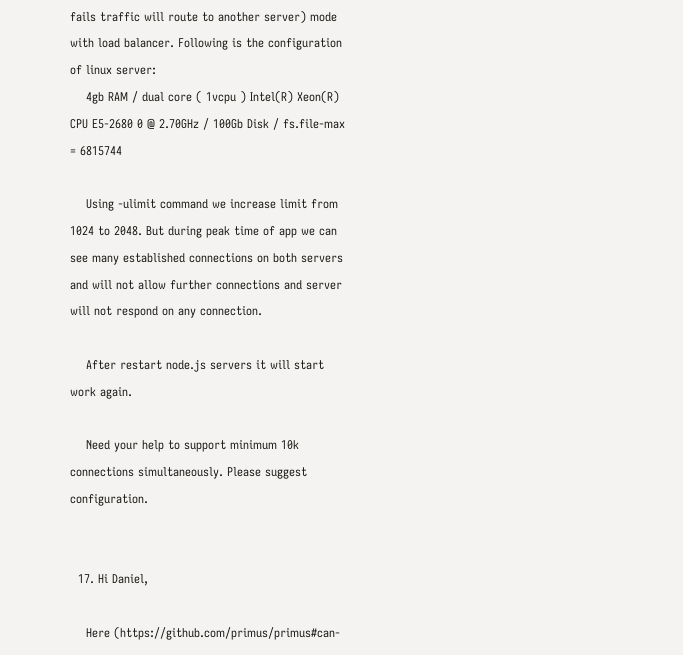fails traffic will route to another server) mode with load balancer. Following is the configuration of linux server:
    4gb RAM / dual core ( 1vcpu ) Intel(R) Xeon(R) CPU E5-2680 0 @ 2.70GHz / 100Gb Disk / fs.file-max = 6815744

    Using -ulimit command we increase limit from 1024 to 2048. But during peak time of app we can see many established connections on both servers and will not allow further connections and server will not respond on any connection.

    After restart node.js servers it will start work again.

    Need your help to support minimum 10k connections simultaneously. Please suggest configuration.


  17. Hi Daniel,

    Here (https://github.com/primus/primus#can-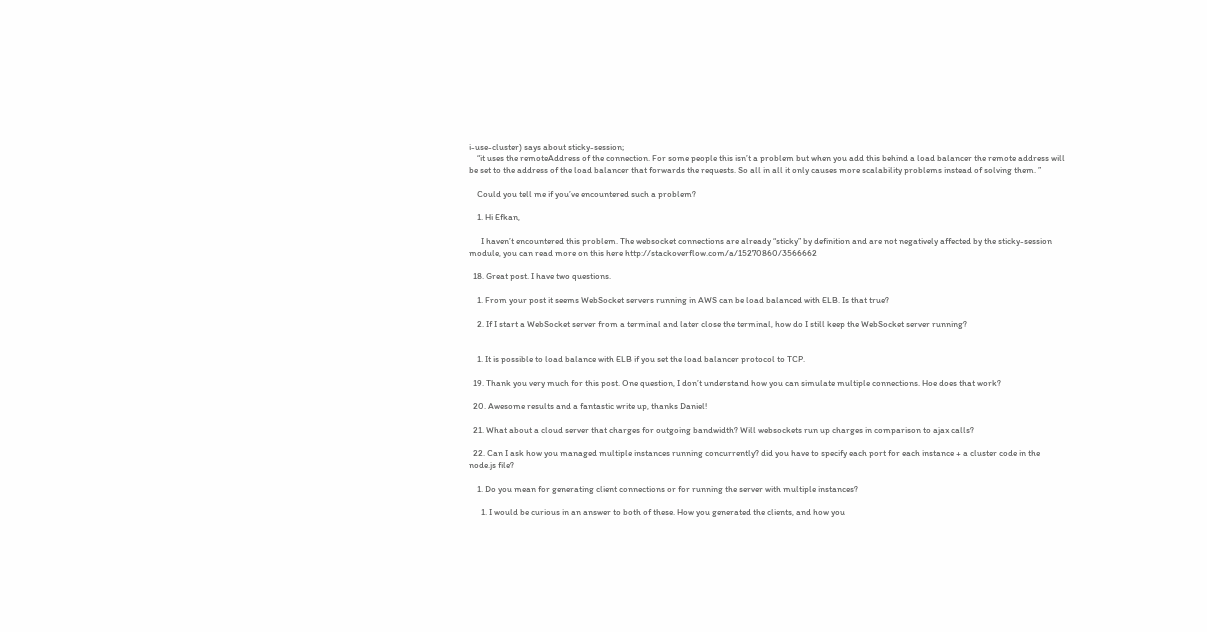i-use-cluster) says about sticky-session;
    “it uses the remoteAddress of the connection. For some people this isn’t a problem but when you add this behind a load balancer the remote address will be set to the address of the load balancer that forwards the requests. So all in all it only causes more scalability problems instead of solving them. ”

    Could you tell me if you’ve encountered such a problem?

    1. Hi Efkan,

      I haven’t encountered this problem. The websocket connections are already “sticky” by definition and are not negatively affected by the sticky-session module, you can read more on this here http://stackoverflow.com/a/15270860/3566662

  18. Great post. I have two questions.

    1. From your post it seems WebSocket servers running in AWS can be load balanced with ELB. Is that true?

    2. If I start a WebSocket server from a terminal and later close the terminal, how do I still keep the WebSocket server running?


    1. It is possible to load balance with ELB if you set the load balancer protocol to TCP.

  19. Thank you very much for this post. One question, I don’t understand how you can simulate multiple connections. Hoe does that work?

  20. Awesome results and a fantastic write up, thanks Daniel!

  21. What about a cloud server that charges for outgoing bandwidth? Will websockets run up charges in comparison to ajax calls?

  22. Can I ask how you managed multiple instances running concurrently? did you have to specify each port for each instance + a cluster code in the node.js file?

    1. Do you mean for generating client connections or for running the server with multiple instances?

      1. I would be curious in an answer to both of these. How you generated the clients, and how you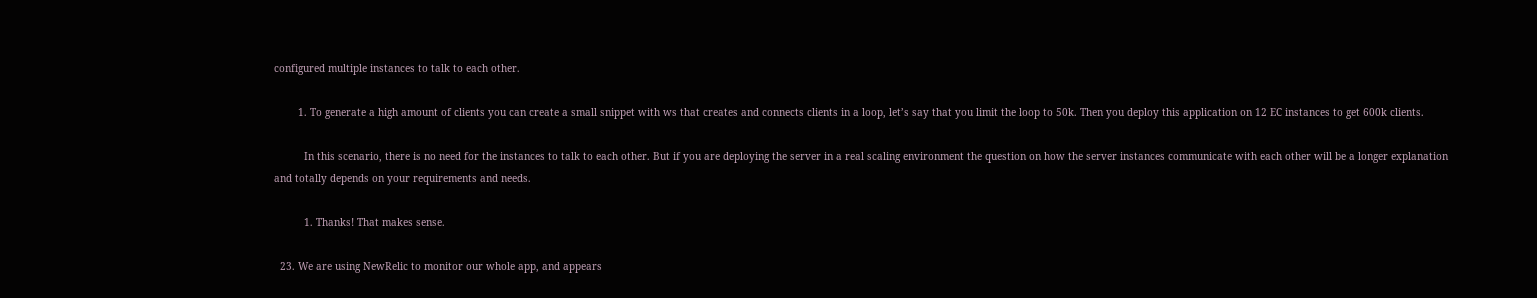configured multiple instances to talk to each other.

        1. To generate a high amount of clients you can create a small snippet with ws that creates and connects clients in a loop, let’s say that you limit the loop to 50k. Then you deploy this application on 12 EC instances to get 600k clients.

          In this scenario, there is no need for the instances to talk to each other. But if you are deploying the server in a real scaling environment the question on how the server instances communicate with each other will be a longer explanation and totally depends on your requirements and needs.

          1. Thanks! That makes sense.

  23. We are using NewRelic to monitor our whole app, and appears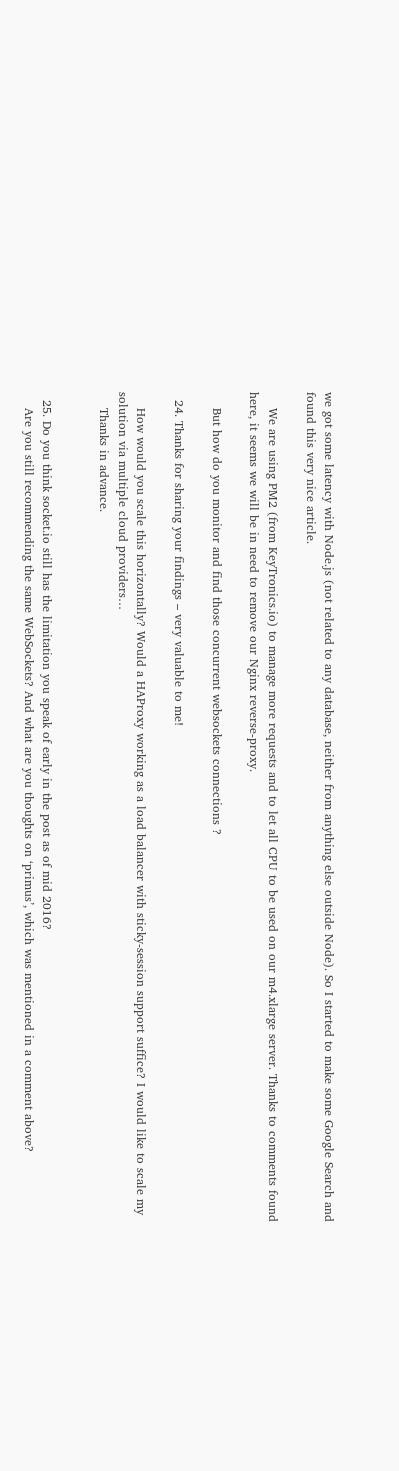we got some latency with Node.js (not related to any database, neither from anything else outside Node). So I started to make some Google Search and found this very nice article.

    We are using PM2 (from KeyTronics.io) to manage more requests and to let all CPU to be used on our m4.xlarge server. Thanks to comments found here, it seems we will be in need to remove our Nginx reverse-proxy.

    But how do you monitor and find those concurrent websockets connections ?

  24. Thanks for sharing your findings – very valuable to me!

    How would you scale this horizontally? Would a HAProxy working as a load balancer with sticky-session support suffice? I would like to scale my solution via multiple cloud providers…
    Thanks in advance.


  25. Do you think socket.io still has the limitation you speak of early in the post as of mid 2016?
    Are you still recommending the same WebSockets? And what are you thoughts on ‘primus’, which was mentioned in a comment above?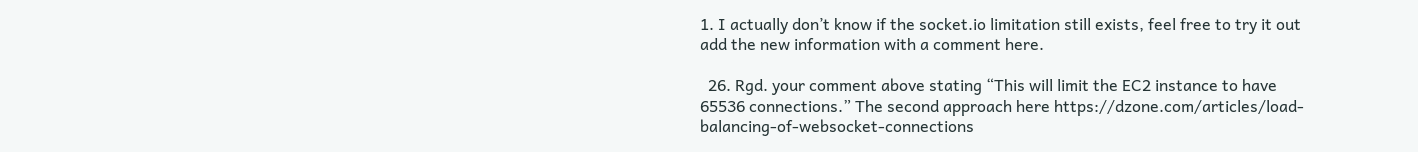1. I actually don’t know if the socket.io limitation still exists, feel free to try it out add the new information with a comment here.

  26. Rgd. your comment above stating “This will limit the EC2 instance to have 65536 connections.” The second approach here https://dzone.com/articles/load-balancing-of-websocket-connections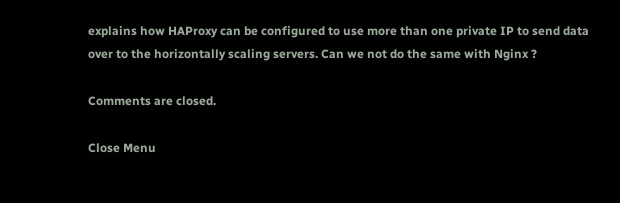explains how HAProxy can be configured to use more than one private IP to send data over to the horizontally scaling servers. Can we not do the same with Nginx ?

Comments are closed.

Close Menu